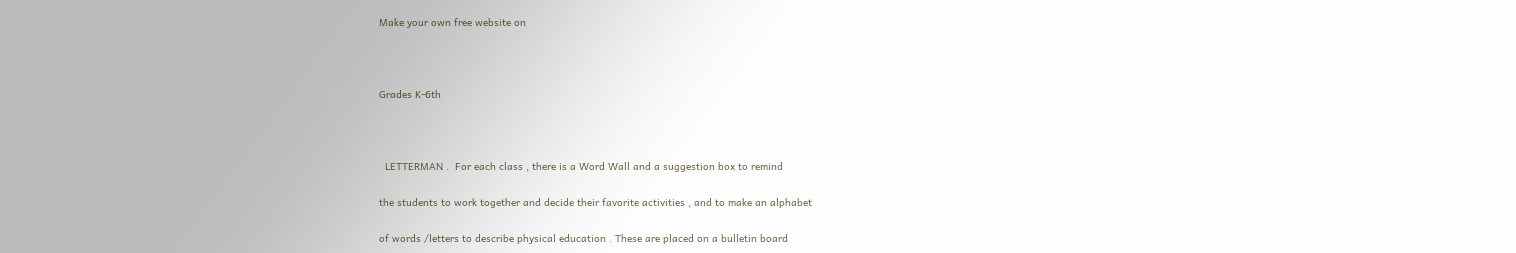Make your own free website on



Grades K-6th



  LETTERMAN .  For each class , there is a Word Wall and a suggestion box to remind

the students to work together and decide their favorite activities , and to make an alphabet

of words /letters to describe physical education . These are placed on a bulletin board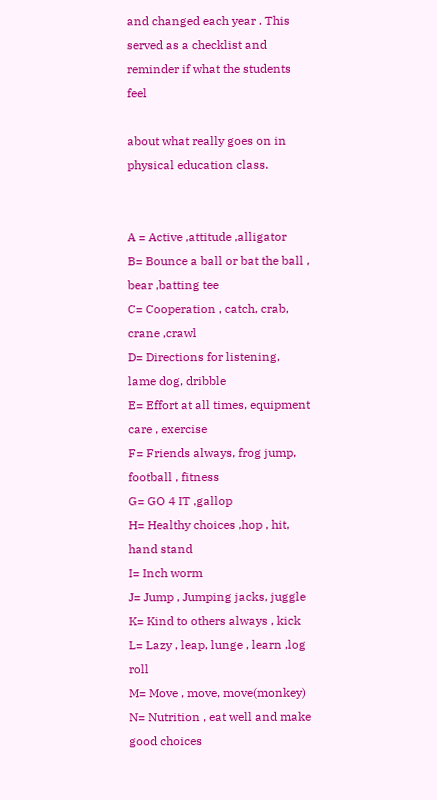and changed each year . This served as a checklist and reminder if what the students feel

about what really goes on in physical education class.


A = Active ,attitude ,alligator
B= Bounce a ball or bat the ball , bear ,batting tee
C= Cooperation , catch, crab, crane ,crawl
D= Directions for listening, lame dog, dribble
E= Effort at all times, equipment care , exercise
F= Friends always, frog jump, football , fitness
G= GO 4 IT ,gallop
H= Healthy choices ,hop , hit, hand stand
I= Inch worm
J= Jump , Jumping jacks, juggle
K= Kind to others always , kick
L= Lazy , leap, lunge , learn ,log roll
M= Move , move, move(monkey)
N= Nutrition , eat well and make good choices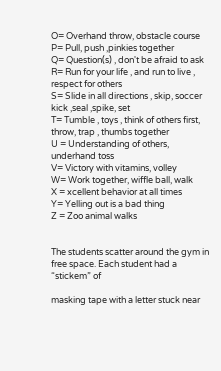O= Overhand throw, obstacle course
P= Pull, push ,pinkies together
Q= Question(s) , don't be afraid to ask
R= Run for your life , and run to live , respect for others
S= Slide in all directions , skip, soccer kick ,seal ,spike, set
T= Tumble , toys , think of others first, throw, trap , thumbs together
U = Understanding of others, underhand toss
V= Victory with vitamins, volley
W= Work together, wiffle ball, walk
X = xcellent behavior at all times
Y= Yelling out is a bad thing
Z = Zoo animal walks


The students scatter around the gym in free space. Each student had a “stickem” of

masking tape with a letter stuck near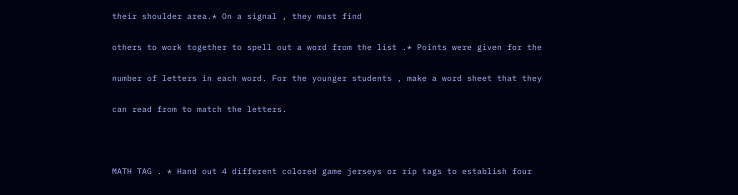their shoulder area.* On a signal , they must find

others to work together to spell out a word from the list .* Points were given for the

number of letters in each word. For the younger students , make a word sheet that they

can read from to match the letters.



MATH TAG . * Hand out 4 different colored game jerseys or rip tags to establish four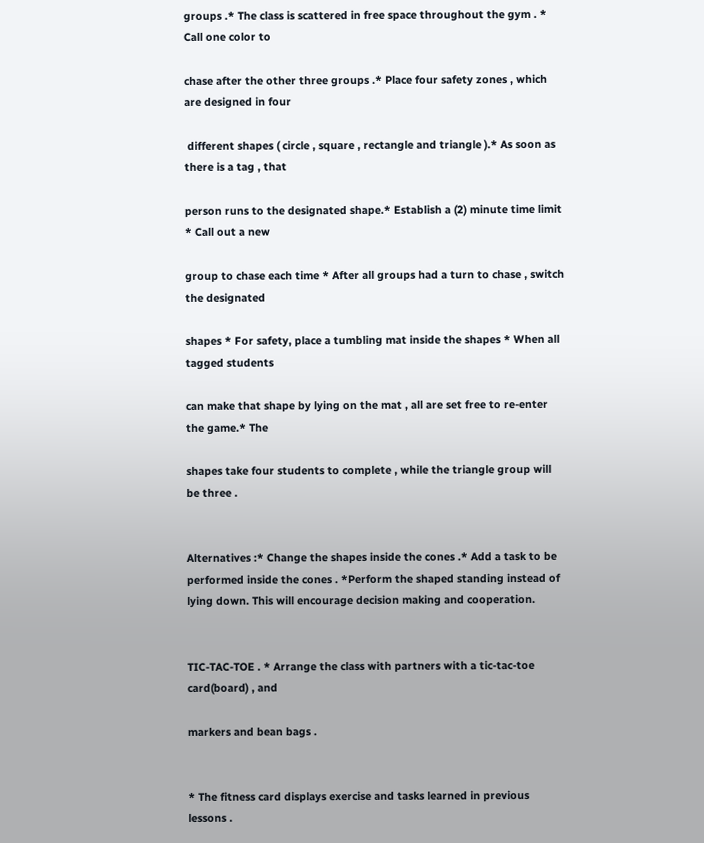groups .* The class is scattered in free space throughout the gym . * Call one color to

chase after the other three groups .* Place four safety zones , which are designed in four

 different shapes ( circle , square , rectangle and triangle ).* As soon as there is a tag , that

person runs to the designated shape.* Establish a (2) minute time limit * Call out a new

group to chase each time * After all groups had a turn to chase , switch the designated

shapes * For safety, place a tumbling mat inside the shapes * When all tagged students

can make that shape by lying on the mat , all are set free to re-enter the game.* The

shapes take four students to complete , while the triangle group will be three .


Alternatives :* Change the shapes inside the cones .* Add a task to be performed inside the cones . *Perform the shaped standing instead of lying down. This will encourage decision making and cooperation.


TIC-TAC-TOE . * Arrange the class with partners with a tic-tac-toe card(board) , and

markers and bean bags .


* The fitness card displays exercise and tasks learned in previous lessons .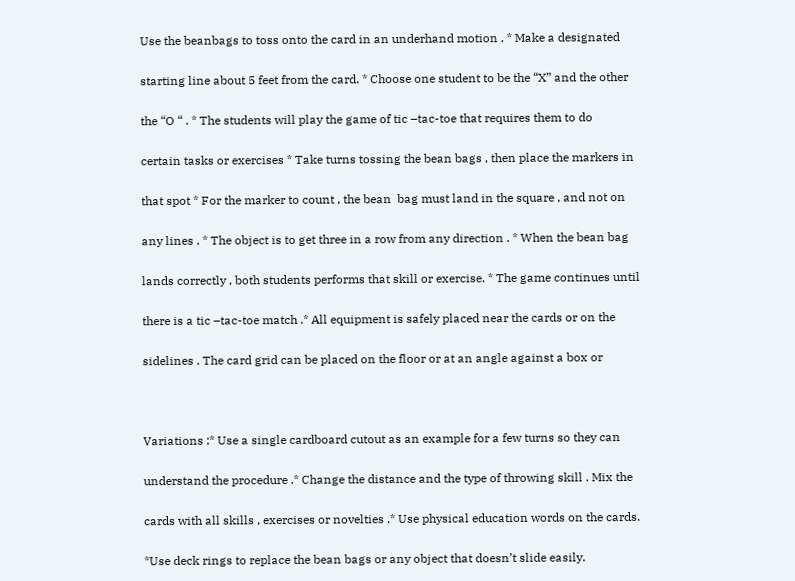Use the beanbags to toss onto the card in an underhand motion . * Make a designated

starting line about 5 feet from the card. * Choose one student to be the “X” and the other

the “O “ . * The students will play the game of tic –tac-toe that requires them to do

certain tasks or exercises * Take turns tossing the bean bags , then place the markers in

that spot * For the marker to count , the bean  bag must land in the square , and not on

any lines . * The object is to get three in a row from any direction . * When the bean bag

lands correctly , both students performs that skill or exercise. * The game continues until

there is a tic –tac-toe match .* All equipment is safely placed near the cards or on the

sidelines . The card grid can be placed on the floor or at an angle against a box or



Variations :* Use a single cardboard cutout as an example for a few turns so they can

understand the procedure .* Change the distance and the type of throwing skill . Mix the

cards with all skills , exercises or novelties .* Use physical education words on the cards.

*Use deck rings to replace the bean bags or any object that doesn’t slide easily.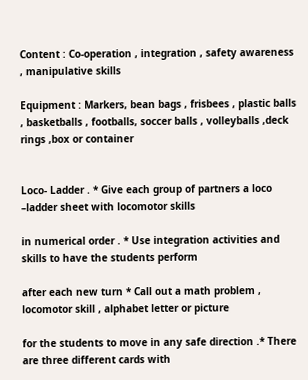Content : Co-operation , integration , safety awareness , manipulative skills

Equipment : Markers, bean bags , frisbees , plastic balls , basketballs , footballs, soccer balls , volleyballs ,deck rings ,box or container


Loco- Ladder . * Give each group of partners a loco –ladder sheet with locomotor skills

in numerical order . * Use integration activities and skills to have the students perform

after each new turn * Call out a math problem , locomotor skill , alphabet letter or picture

for the students to move in any safe direction .* There are three different cards with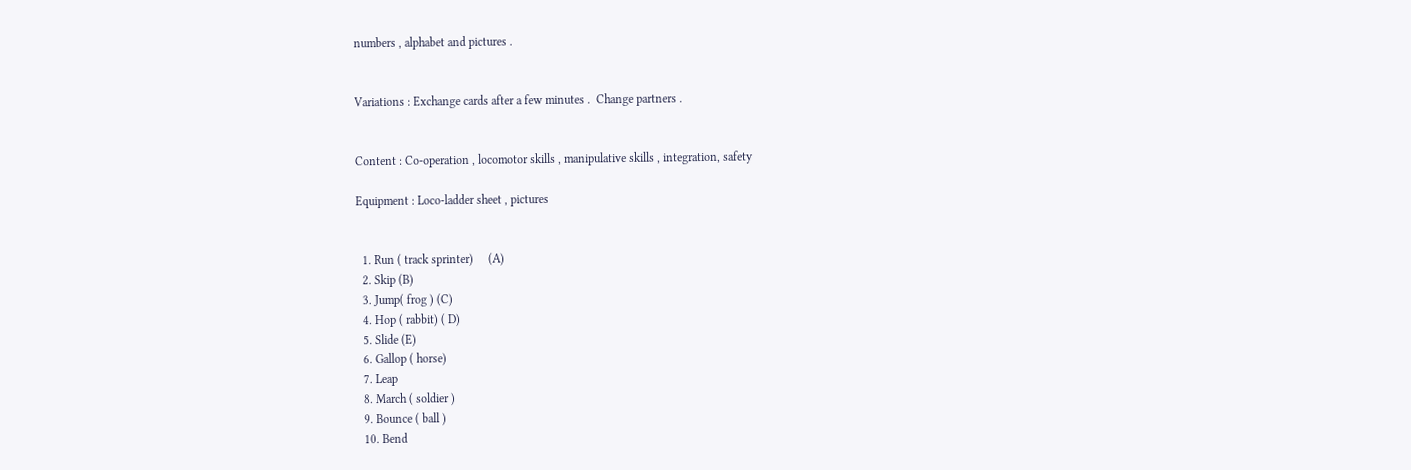numbers , alphabet and pictures .


Variations : Exchange cards after a few minutes .  Change partners .


Content : Co-operation , locomotor skills , manipulative skills , integration, safety

Equipment : Loco-ladder sheet , pictures


  1. Run ( track sprinter)     (A)
  2. Skip (B)
  3. Jump( frog ) (C)
  4. Hop ( rabbit) ( D)
  5. Slide (E)
  6. Gallop ( horse)
  7. Leap
  8. March ( soldier )
  9. Bounce ( ball )
  10. Bend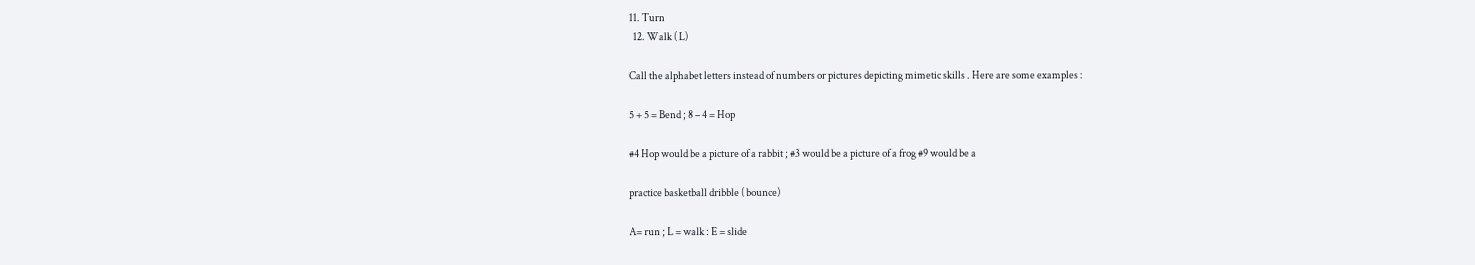11. Turn
  12. Walk ( L)

Call the alphabet letters instead of numbers or pictures depicting mimetic skills . Here are some examples :

5 + 5 = Bend ; 8 – 4 = Hop

#4 Hop would be a picture of a rabbit ; #3 would be a picture of a frog #9 would be a

practice basketball dribble ( bounce)

A= run ; L = walk : E = slide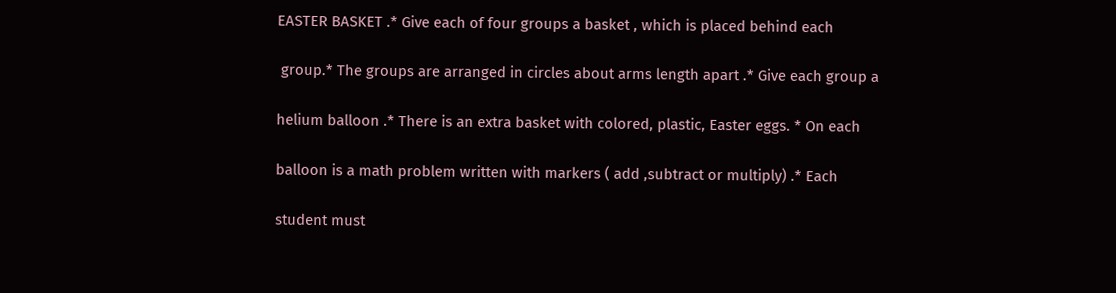EASTER BASKET .* Give each of four groups a basket , which is placed behind each

 group.* The groups are arranged in circles about arms length apart .* Give each group a

helium balloon .* There is an extra basket with colored, plastic, Easter eggs. * On each

balloon is a math problem written with markers ( add ,subtract or multiply) .* Each

student must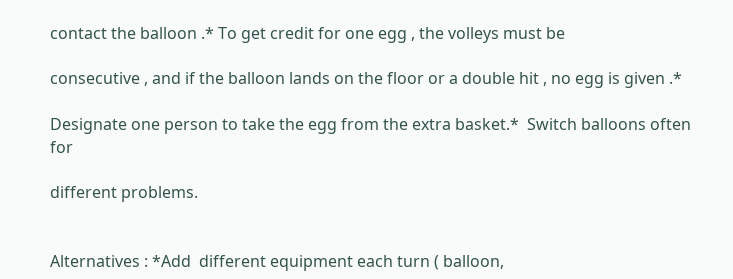contact the balloon .* To get credit for one egg , the volleys must be

consecutive , and if the balloon lands on the floor or a double hit , no egg is given .*

Designate one person to take the egg from the extra basket.*  Switch balloons often for

different problems.


Alternatives : *Add  different equipment each turn ( balloon,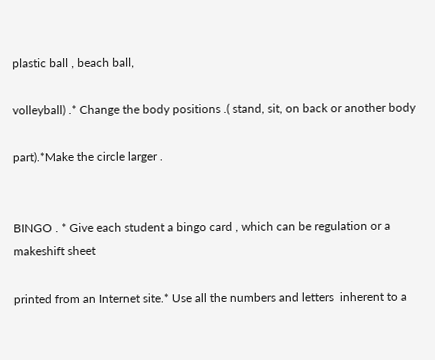plastic ball , beach ball,

volleyball) .* Change the body positions .( stand, sit, on back or another body

part).*Make the circle larger .


BINGO . * Give each student a bingo card , which can be regulation or a makeshift sheet

printed from an Internet site.* Use all the numbers and letters  inherent to a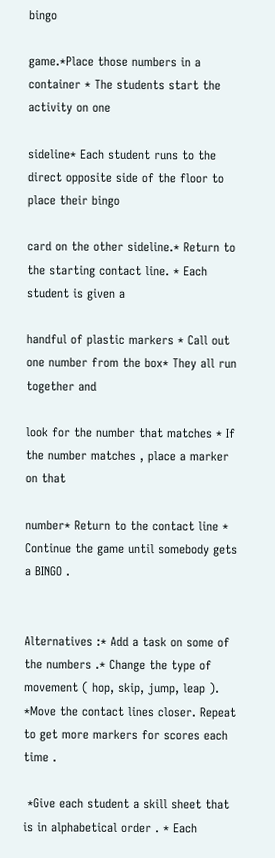bingo

game.*Place those numbers in a container * The students start the activity on one

sideline* Each student runs to the direct opposite side of the floor to place their bingo

card on the other sideline.* Return to the starting contact line. * Each student is given a

handful of plastic markers * Call out one number from the box* They all run together and

look for the number that matches * If the number matches , place a marker on that

number* Return to the contact line * Continue the game until somebody gets a BINGO .


Alternatives :* Add a task on some of the numbers .* Change the type of movement ( hop, skip, jump, leap ). *Move the contact lines closer. Repeat to get more markers for scores each time .

 *Give each student a skill sheet that is in alphabetical order . * Each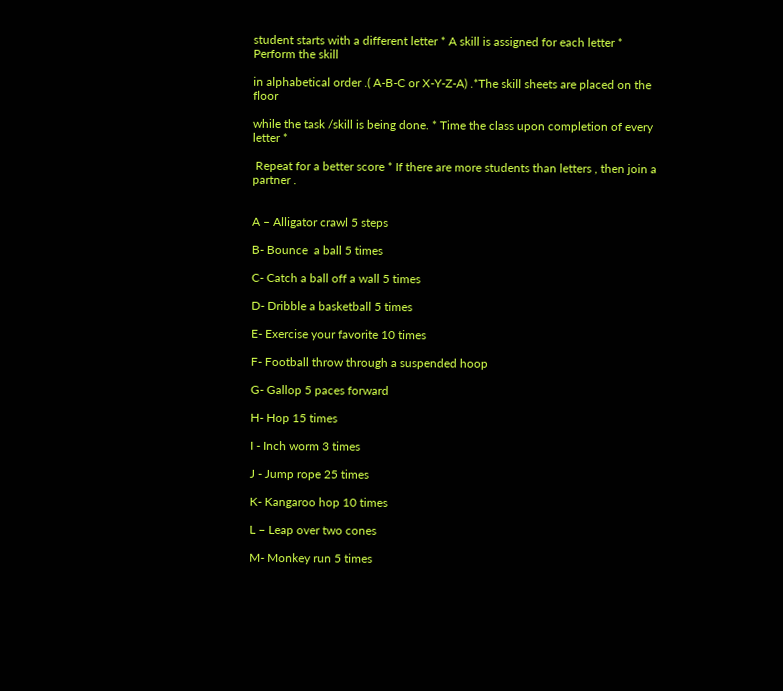student starts with a different letter * A skill is assigned for each letter * Perform the skill

in alphabetical order .( A-B-C or X-Y-Z-A) .*The skill sheets are placed on the floor

while the task /skill is being done. * Time the class upon completion of every letter *

 Repeat for a better score * If there are more students than letters , then join a partner .


A – Alligator crawl 5 steps

B- Bounce  a ball 5 times

C- Catch a ball off a wall 5 times

D- Dribble a basketball 5 times

E- Exercise your favorite 10 times

F- Football throw through a suspended hoop

G- Gallop 5 paces forward

H- Hop 15 times

I - Inch worm 3 times

J - Jump rope 25 times

K- Kangaroo hop 10 times

L – Leap over two cones

M- Monkey run 5 times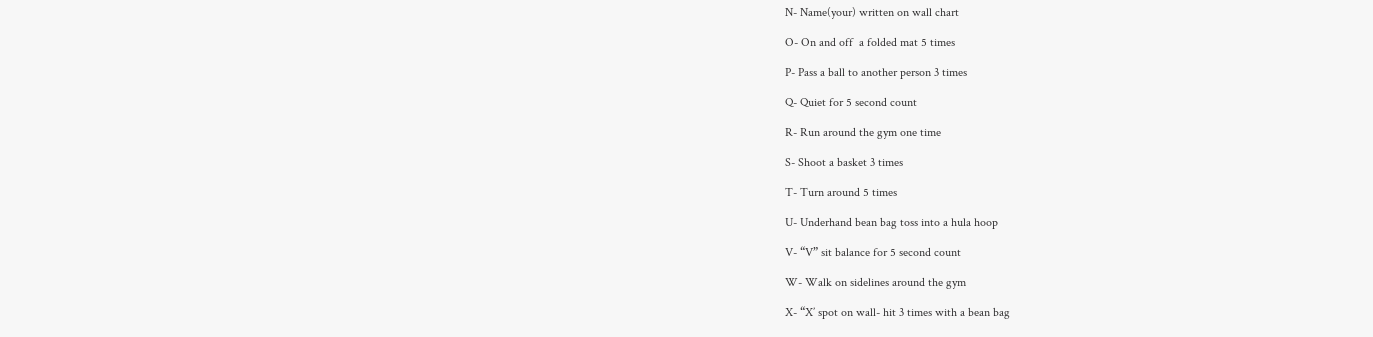N- Name(your) written on wall chart

O- On and off  a folded mat 5 times

P- Pass a ball to another person 3 times

Q- Quiet for 5 second count

R- Run around the gym one time

S- Shoot a basket 3 times

T- Turn around 5 times

U- Underhand bean bag toss into a hula hoop

V- “V” sit balance for 5 second count

W- Walk on sidelines around the gym

X- “X’ spot on wall- hit 3 times with a bean bag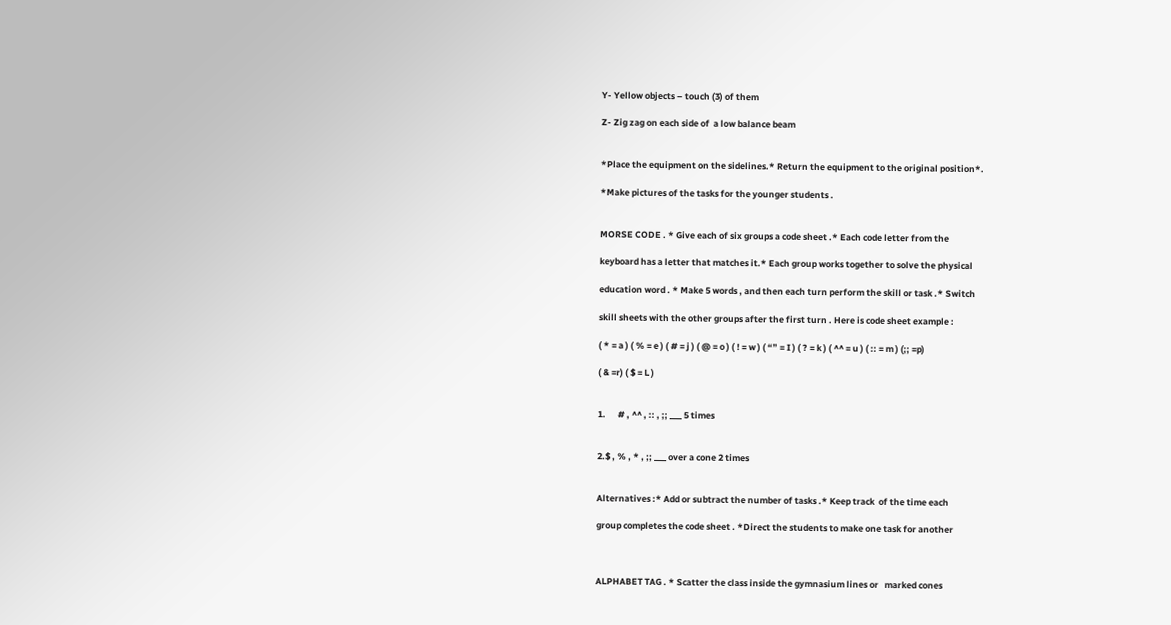Y- Yellow objects – touch (3) of them

Z- Zig zag on each side of  a low balance beam


*Place the equipment on the sidelines.* Return the equipment to the original position*.

*Make pictures of the tasks for the younger students .


MORSE CODE . * Give each of six groups a code sheet .* Each code letter from the

keyboard has a letter that matches it.* Each group works together to solve the physical

education word . * Make 5 words , and then each turn perform the skill or task .* Switch

skill sheets with the other groups after the first turn . Here is code sheet example :

( * = a ) ( % = e ) ( # = j ) ( @ = o ) ( ! = w ) ( “” = I ) ( ? = k ) ( ^^ = u ) ( :: = m ) (;; =p)

( & =r) ( $ = L )


1.      # , ^^ , :: , ;; ___ 5 times


2.$ , % , * , ;; ___ over a cone 2 times


Alternatives :* Add or subtract the number of tasks .* Keep track  of the time each

group completes the code sheet . *Direct the students to make one task for another



ALPHABET TAG . * Scatter the class inside the gymnasium lines or   marked cones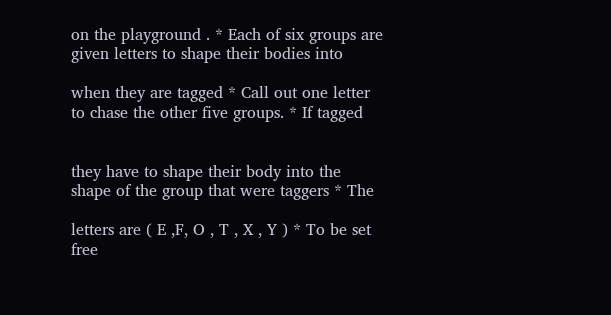on the playground . * Each of six groups are given letters to shape their bodies into

when they are tagged * Call out one letter to chase the other five groups. * If tagged


they have to shape their body into the shape of the group that were taggers * The

letters are ( E ,F, O , T , X , Y ) * To be set free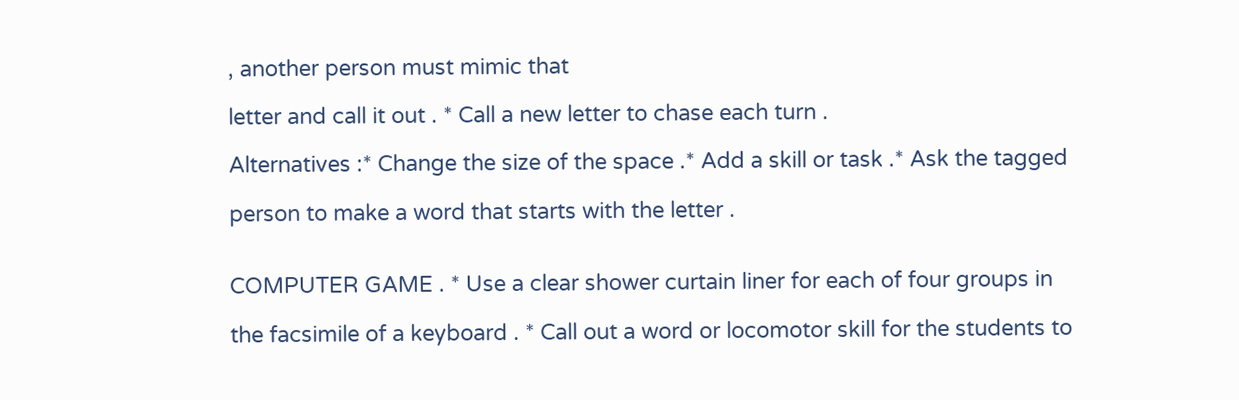, another person must mimic that

letter and call it out . * Call a new letter to chase each turn .

Alternatives :* Change the size of the space .* Add a skill or task .* Ask the tagged

person to make a word that starts with the letter .


COMPUTER GAME . * Use a clear shower curtain liner for each of four groups in

the facsimile of a keyboard . * Call out a word or locomotor skill for the students to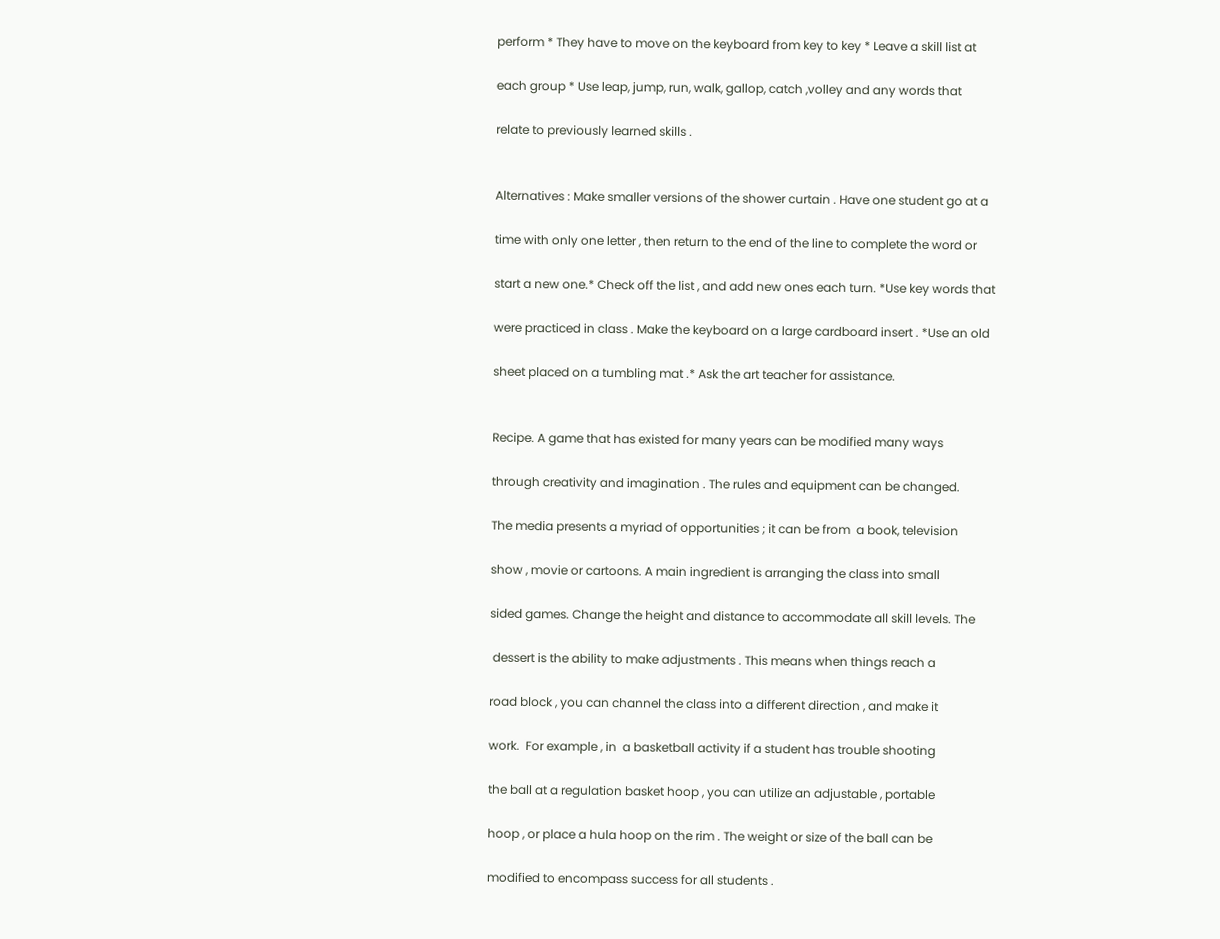perform * They have to move on the keyboard from key to key * Leave a skill list at

each group * Use leap, jump, run, walk, gallop, catch ,volley and any words that

relate to previously learned skills .


Alternatives : Make smaller versions of the shower curtain . Have one student go at a

time with only one letter , then return to the end of the line to complete the word or

start a new one.* Check off the list , and add new ones each turn. *Use key words that

were practiced in class . Make the keyboard on a large cardboard insert . *Use an old

sheet placed on a tumbling mat .* Ask the art teacher for assistance.


Recipe. A game that has existed for many years can be modified many ways

through creativity and imagination . The rules and equipment can be changed.

The media presents a myriad of opportunities ; it can be from  a book, television

show , movie or cartoons. A main ingredient is arranging the class into small

sided games. Change the height and distance to accommodate all skill levels. The

 dessert is the ability to make adjustments . This means when things reach a

road block , you can channel the class into a different direction , and make it

work.  For example , in  a basketball activity if a student has trouble shooting

the ball at a regulation basket hoop , you can utilize an adjustable , portable

hoop , or place a hula hoop on the rim . The weight or size of the ball can be

modified to encompass success for all students .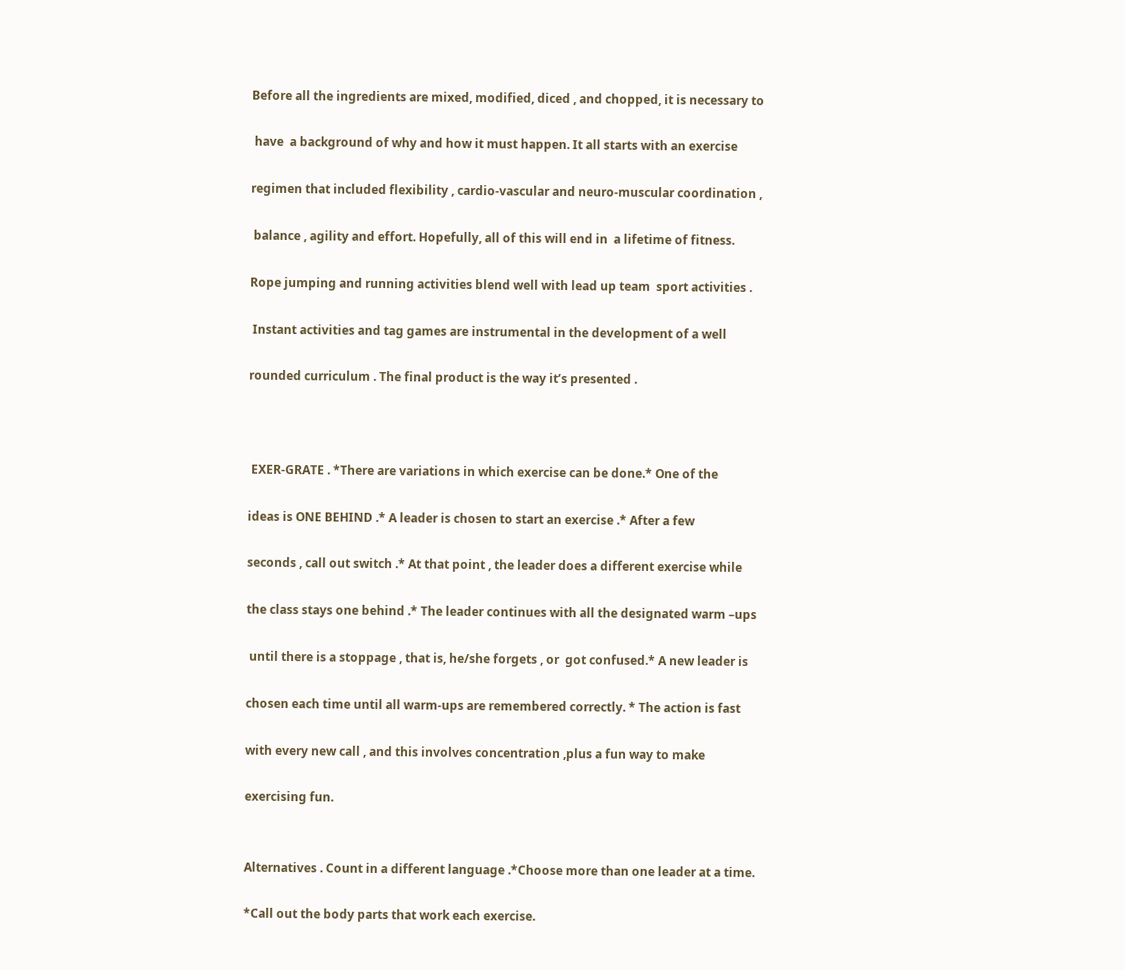Before all the ingredients are mixed, modified, diced , and chopped, it is necessary to

 have  a background of why and how it must happen. It all starts with an exercise

regimen that included flexibility , cardio-vascular and neuro-muscular coordination ,

 balance , agility and effort. Hopefully, all of this will end in  a lifetime of fitness.

Rope jumping and running activities blend well with lead up team  sport activities .

 Instant activities and tag games are instrumental in the development of a well

rounded curriculum . The final product is the way it’s presented .



 EXER-GRATE . *There are variations in which exercise can be done.* One of the

ideas is ONE BEHIND .* A leader is chosen to start an exercise .* After a few

seconds , call out switch .* At that point , the leader does a different exercise while

the class stays one behind .* The leader continues with all the designated warm –ups

 until there is a stoppage , that is, he/she forgets , or  got confused.* A new leader is

chosen each time until all warm-ups are remembered correctly. * The action is fast

with every new call , and this involves concentration ,plus a fun way to make

exercising fun.


Alternatives . Count in a different language .*Choose more than one leader at a time.

*Call out the body parts that work each exercise.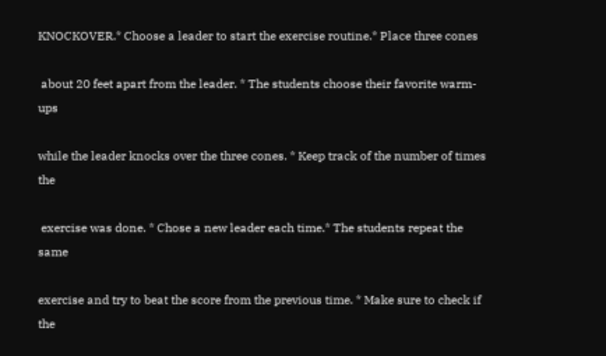KNOCKOVER.* Choose a leader to start the exercise routine.* Place three cones

 about 20 feet apart from the leader. * The students choose their favorite warm-ups

while the leader knocks over the three cones. * Keep track of the number of times the

 exercise was done. * Chose a new leader each time.* The students repeat the same

exercise and try to beat the score from the previous time. * Make sure to check if the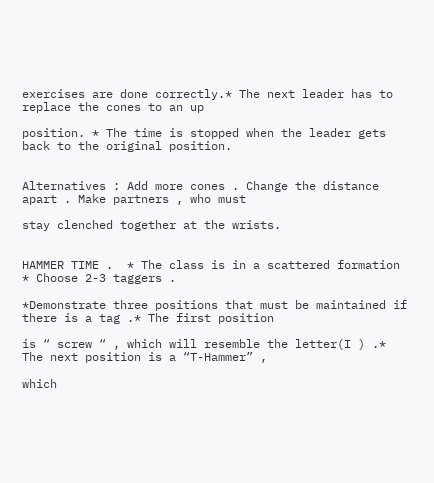exercises are done correctly.* The next leader has to replace the cones to an up

position. * The time is stopped when the leader gets back to the original position.


Alternatives : Add more cones . Change the distance apart . Make partners , who must

stay clenched together at the wrists.


HAMMER TIME .  * The class is in a scattered formation * Choose 2-3 taggers .

*Demonstrate three positions that must be maintained if there is a tag .* The first position

is “ screw “ , which will resemble the letter(I ) .* The next position is a “T-Hammer” ,

which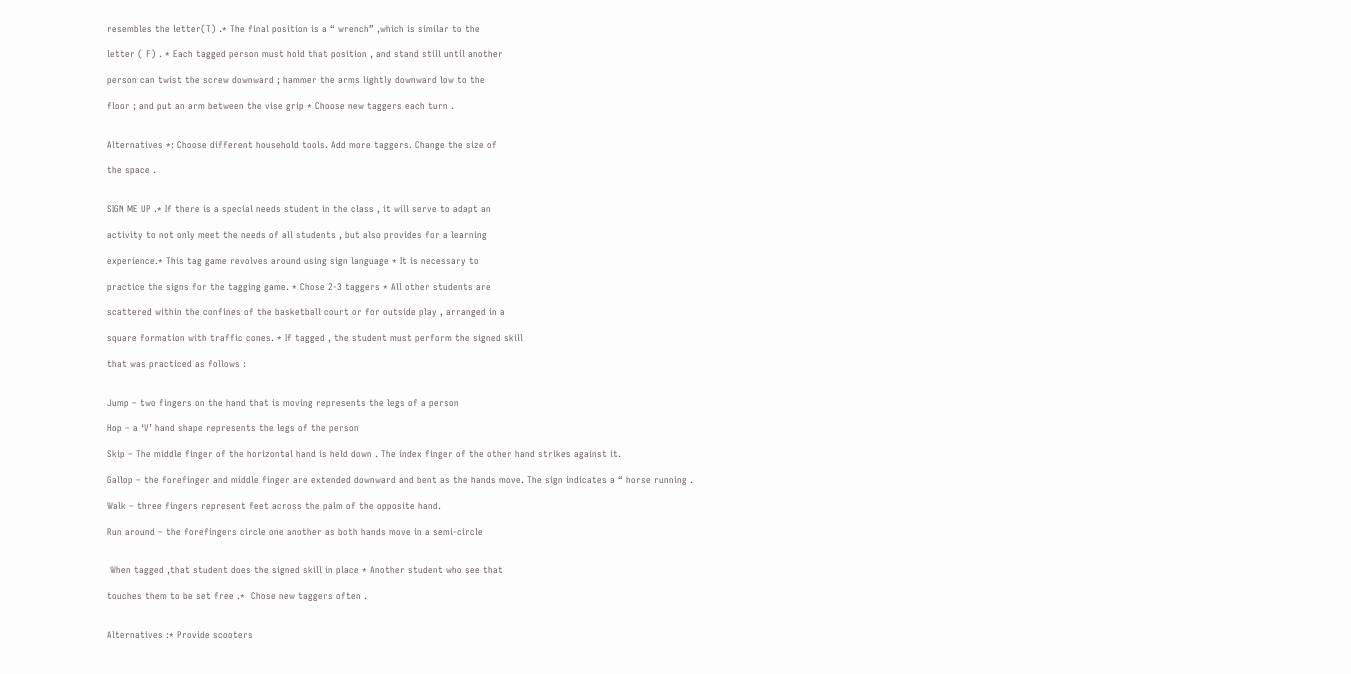resembles the letter(T) .* The final position is a “ wrench” ,which is similar to the

letter ( F) . * Each tagged person must hold that position , and stand still until another

person can twist the screw downward ; hammer the arms lightly downward low to the

floor ; and put an arm between the vise grip * Choose new taggers each turn .


Alternatives *: Choose different household tools. Add more taggers. Change the size of

the space .


SIGN ME UP .* If there is a special needs student in the class , it will serve to adapt an

activity to not only meet the needs of all students , but also provides for a learning

experience.* This tag game revolves around using sign language * It is necessary to

practice the signs for the tagging game. * Chose 2-3 taggers * All other students are

scattered within the confines of the basketball court or for outside play , arranged in a

square formation with traffic cones. * If tagged , the student must perform the signed skill

that was practiced as follows :


Jump – two fingers on the hand that is moving represents the legs of a person

Hop – a ‘V’ hand shape represents the legs of the person

Skip – The middle finger of the horizontal hand is held down . The index finger of the other hand strikes against it.

Gallop – the forefinger and middle finger are extended downward and bent as the hands move. The sign indicates a “ horse running .

Walk – three fingers represent feet across the palm of the opposite hand.

Run around – the forefingers circle one another as both hands move in a semi-circle


 When tagged ,that student does the signed skill in place * Another student who see that

touches them to be set free .*  Chose new taggers often .


Alternatives :* Provide scooters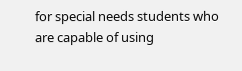for special needs students who are capable of using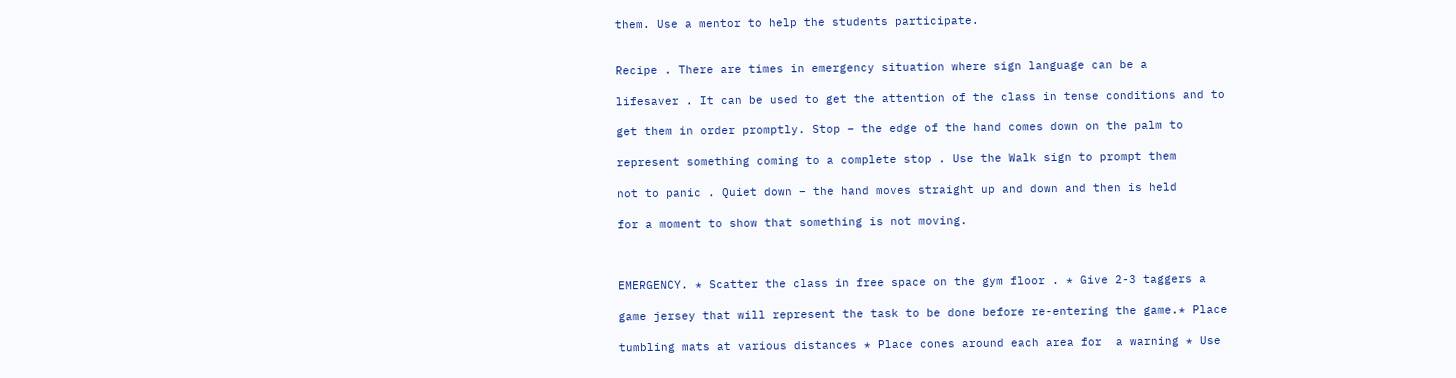them. Use a mentor to help the students participate.


Recipe . There are times in emergency situation where sign language can be a

lifesaver . It can be used to get the attention of the class in tense conditions and to

get them in order promptly. Stop – the edge of the hand comes down on the palm to

represent something coming to a complete stop . Use the Walk sign to prompt them

not to panic . Quiet down – the hand moves straight up and down and then is held

for a moment to show that something is not moving.



EMERGENCY. * Scatter the class in free space on the gym floor . * Give 2-3 taggers a

game jersey that will represent the task to be done before re-entering the game.* Place

tumbling mats at various distances * Place cones around each area for  a warning * Use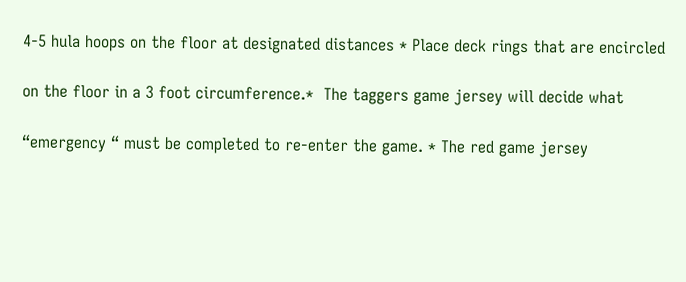4-5 hula hoops on the floor at designated distances * Place deck rings that are encircled

on the floor in a 3 foot circumference.*  The taggers game jersey will decide what

“emergency “ must be completed to re-enter the game. * The red game jersey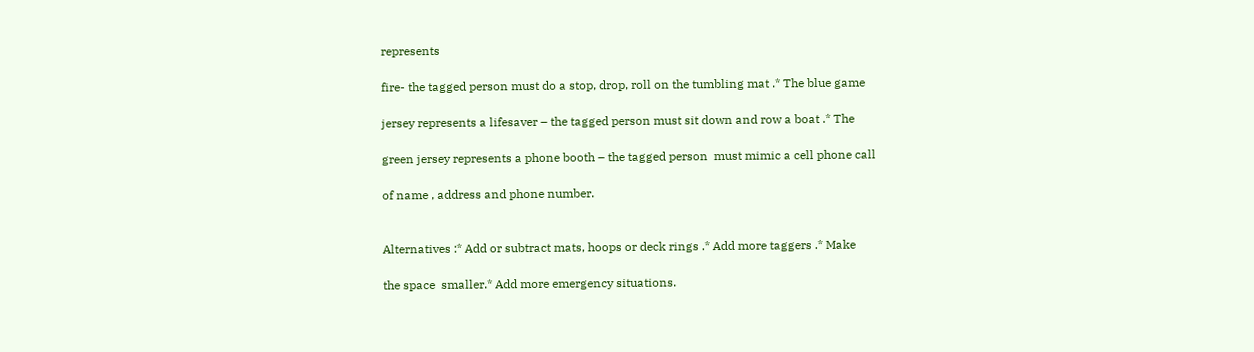represents

fire- the tagged person must do a stop, drop, roll on the tumbling mat .* The blue game

jersey represents a lifesaver – the tagged person must sit down and row a boat .* The

green jersey represents a phone booth – the tagged person  must mimic a cell phone call

of name , address and phone number.


Alternatives :* Add or subtract mats, hoops or deck rings .* Add more taggers .* Make

the space  smaller.* Add more emergency situations.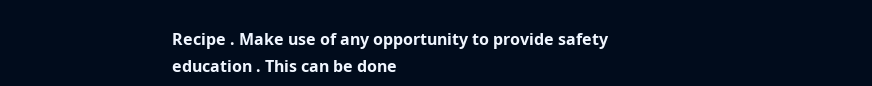Recipe . Make use of any opportunity to provide safety education . This can be done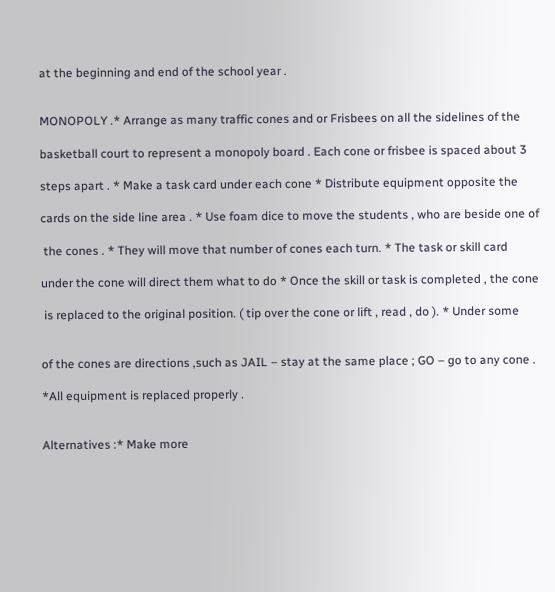at the beginning and end of the school year .


MONOPOLY .* Arrange as many traffic cones and or Frisbees on all the sidelines of the

basketball court to represent a monopoly board . Each cone or frisbee is spaced about 3

steps apart . * Make a task card under each cone * Distribute equipment opposite the

cards on the side line area . * Use foam dice to move the students , who are beside one of

 the cones . * They will move that number of cones each turn. * The task or skill card

under the cone will direct them what to do * Once the skill or task is completed , the cone

 is replaced to the original position. ( tip over the cone or lift , read , do ). * Under some


of the cones are directions ,such as JAIL – stay at the same place ; GO – go to any cone .

*All equipment is replaced properly .


Alternatives :* Make more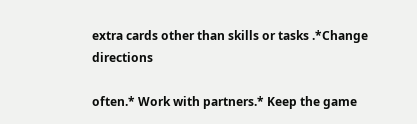extra cards other than skills or tasks .*Change directions

often.* Work with partners.* Keep the game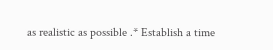as realistic as possible .* Establish a time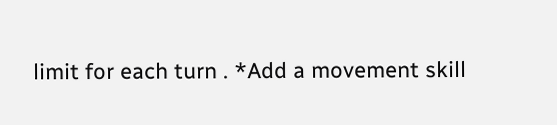limit for each turn . *Add a movement skill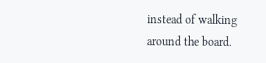instead of walking around the board.